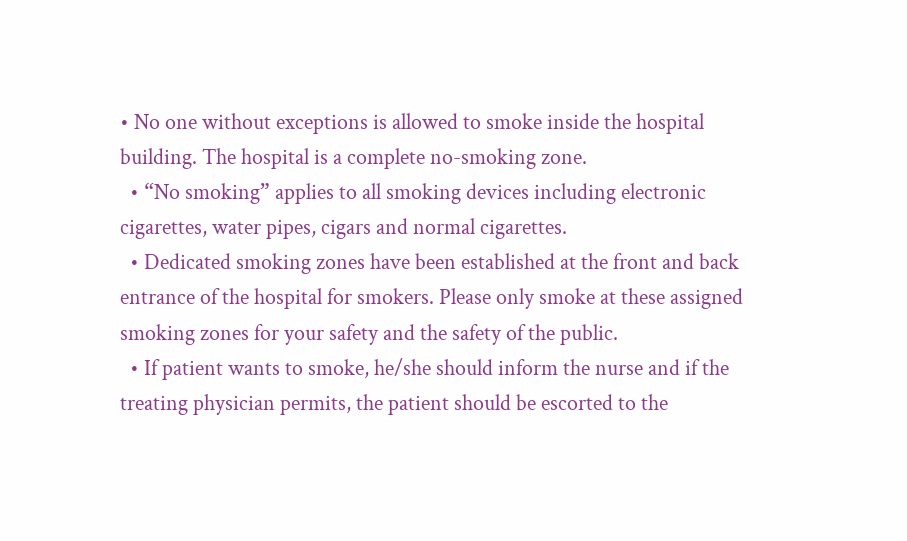• No one without exceptions is allowed to smoke inside the hospital building. The hospital is a complete no-smoking zone.
  • “No smoking” applies to all smoking devices including electronic cigarettes, water pipes, cigars and normal cigarettes.
  • Dedicated smoking zones have been established at the front and back entrance of the hospital for smokers. Please only smoke at these assigned smoking zones for your safety and the safety of the public.
  • If patient wants to smoke, he/she should inform the nurse and if the treating physician permits, the patient should be escorted to the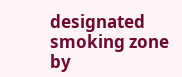designated smoking zone by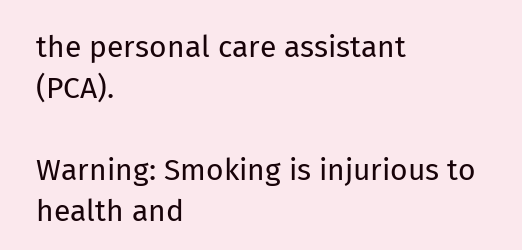the personal care assistant (PCA).

Warning: Smoking is injurious to health and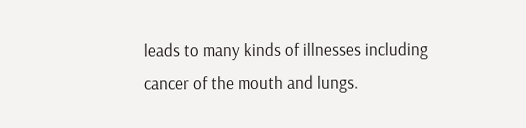leads to many kinds of illnesses including cancer of the mouth and lungs.